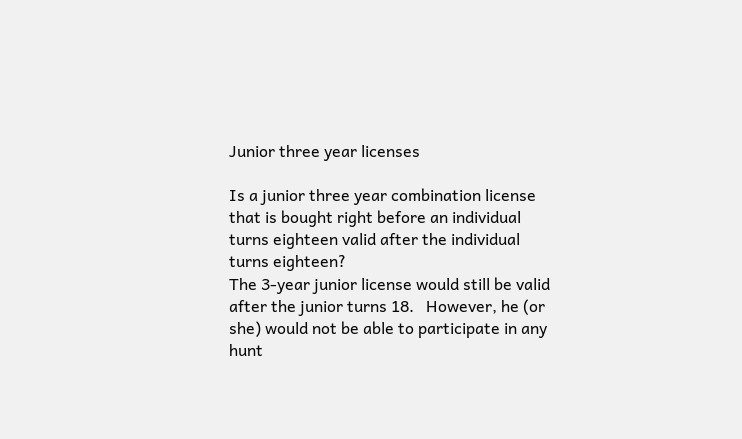Junior three year licenses

Is a junior three year combination license that is bought right before an individual turns eighteen valid after the individual turns eighteen?
The 3-year junior license would still be valid after the junior turns 18.   However, he (or she) would not be able to participate in any hunt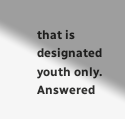that is designated youth only.
Answered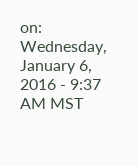on:
Wednesday, January 6, 2016 - 9:37 AM MST